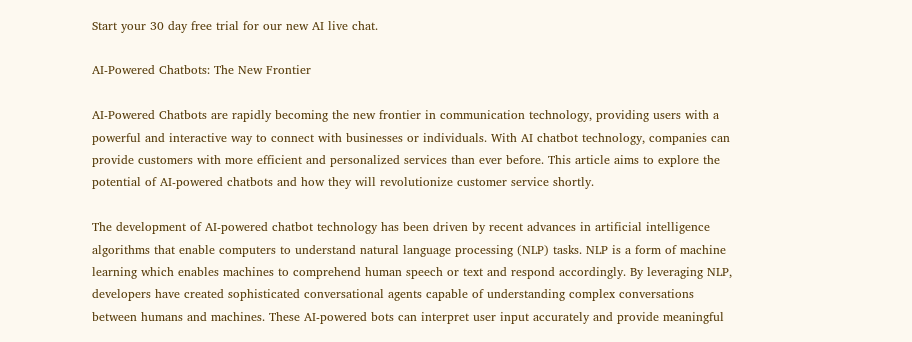Start your 30 day free trial for our new AI live chat.

AI-Powered Chatbots: The New Frontier

AI-Powered Chatbots are rapidly becoming the new frontier in communication technology, providing users with a powerful and interactive way to connect with businesses or individuals. With AI chatbot technology, companies can provide customers with more efficient and personalized services than ever before. This article aims to explore the potential of AI-powered chatbots and how they will revolutionize customer service shortly.

The development of AI-powered chatbot technology has been driven by recent advances in artificial intelligence algorithms that enable computers to understand natural language processing (NLP) tasks. NLP is a form of machine learning which enables machines to comprehend human speech or text and respond accordingly. By leveraging NLP, developers have created sophisticated conversational agents capable of understanding complex conversations between humans and machines. These AI-powered bots can interpret user input accurately and provide meaningful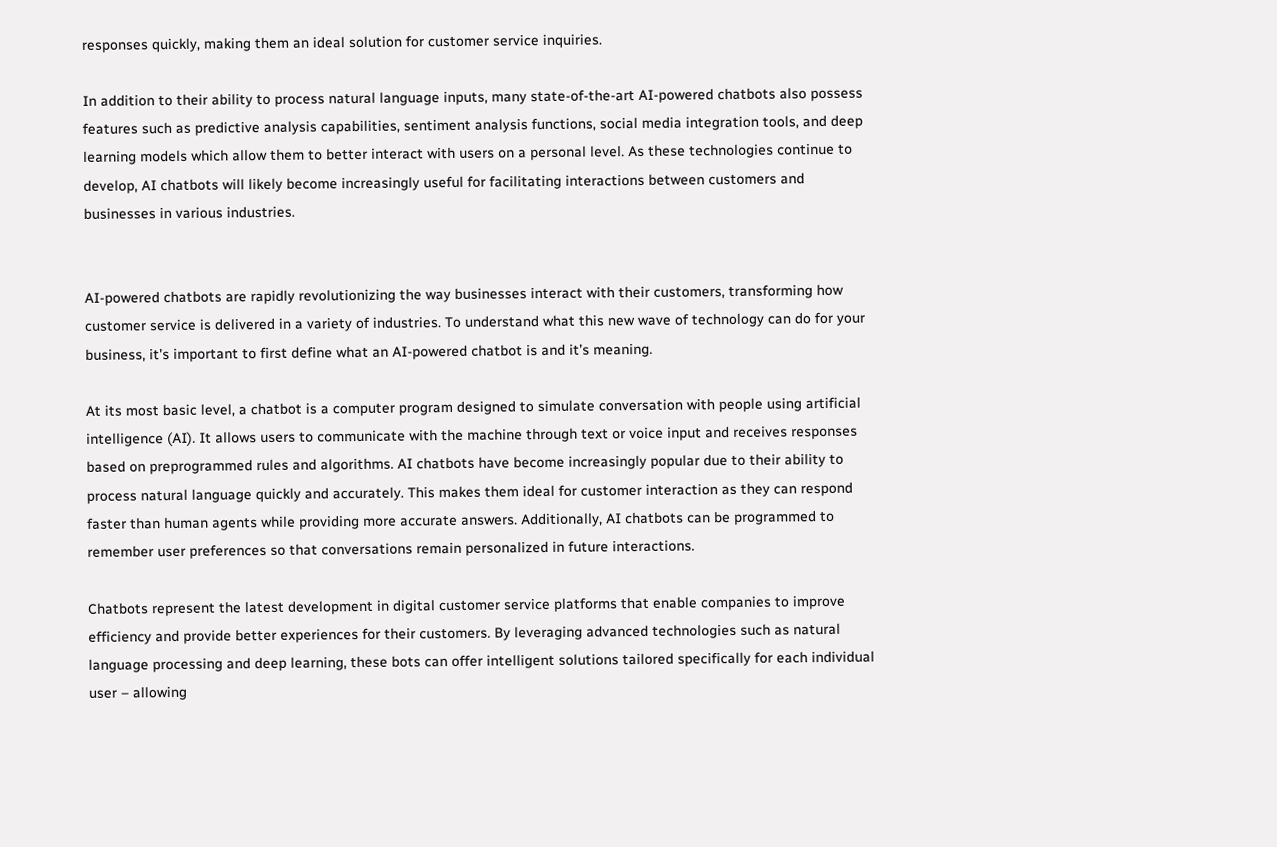responses quickly, making them an ideal solution for customer service inquiries.

In addition to their ability to process natural language inputs, many state-of-the-art AI-powered chatbots also possess features such as predictive analysis capabilities, sentiment analysis functions, social media integration tools, and deep learning models which allow them to better interact with users on a personal level. As these technologies continue to develop, AI chatbots will likely become increasingly useful for facilitating interactions between customers and businesses in various industries.


AI-powered chatbots are rapidly revolutionizing the way businesses interact with their customers, transforming how customer service is delivered in a variety of industries. To understand what this new wave of technology can do for your business, it’s important to first define what an AI-powered chatbot is and it’s meaning.

At its most basic level, a chatbot is a computer program designed to simulate conversation with people using artificial intelligence (AI). It allows users to communicate with the machine through text or voice input and receives responses based on preprogrammed rules and algorithms. AI chatbots have become increasingly popular due to their ability to process natural language quickly and accurately. This makes them ideal for customer interaction as they can respond faster than human agents while providing more accurate answers. Additionally, AI chatbots can be programmed to remember user preferences so that conversations remain personalized in future interactions.

Chatbots represent the latest development in digital customer service platforms that enable companies to improve efficiency and provide better experiences for their customers. By leveraging advanced technologies such as natural language processing and deep learning, these bots can offer intelligent solutions tailored specifically for each individual user – allowing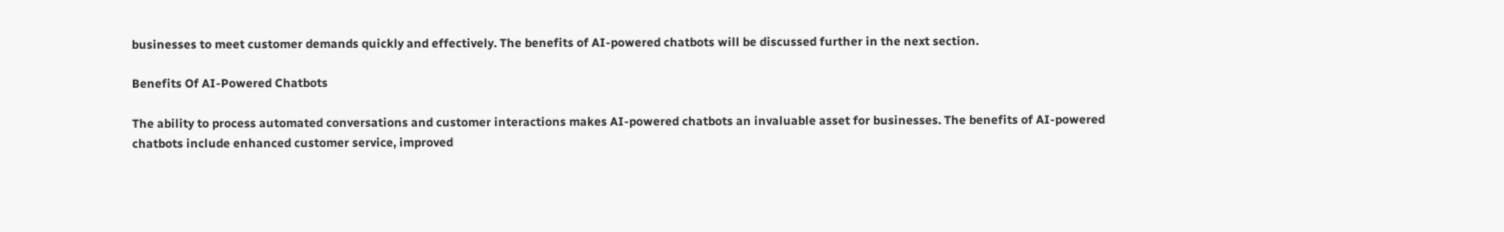businesses to meet customer demands quickly and effectively. The benefits of AI-powered chatbots will be discussed further in the next section.

Benefits Of AI-Powered Chatbots

The ability to process automated conversations and customer interactions makes AI-powered chatbots an invaluable asset for businesses. The benefits of AI-powered chatbots include enhanced customer service, improved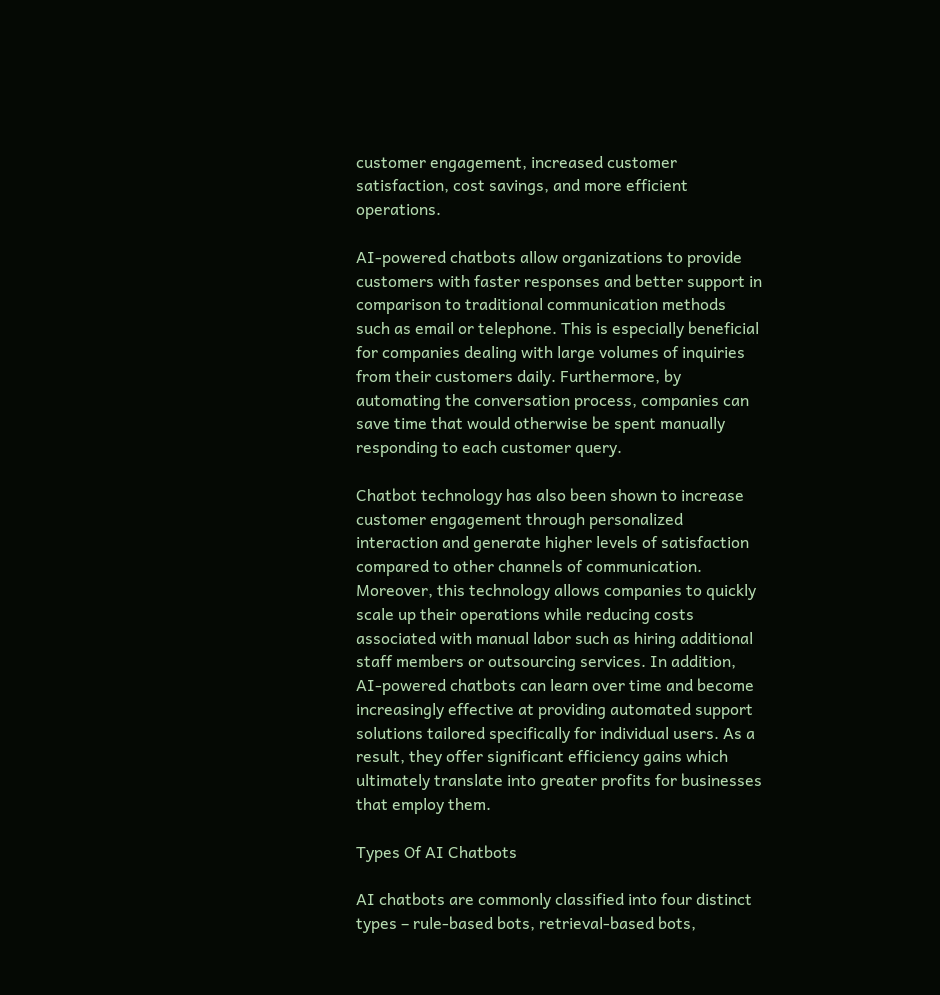customer engagement, increased customer satisfaction, cost savings, and more efficient operations.

AI-powered chatbots allow organizations to provide customers with faster responses and better support in comparison to traditional communication methods such as email or telephone. This is especially beneficial for companies dealing with large volumes of inquiries from their customers daily. Furthermore, by automating the conversation process, companies can save time that would otherwise be spent manually responding to each customer query.

Chatbot technology has also been shown to increase customer engagement through personalized interaction and generate higher levels of satisfaction compared to other channels of communication. Moreover, this technology allows companies to quickly scale up their operations while reducing costs associated with manual labor such as hiring additional staff members or outsourcing services. In addition, AI-powered chatbots can learn over time and become increasingly effective at providing automated support solutions tailored specifically for individual users. As a result, they offer significant efficiency gains which ultimately translate into greater profits for businesses that employ them.

Types Of AI Chatbots

AI chatbots are commonly classified into four distinct types – rule-based bots, retrieval-based bots,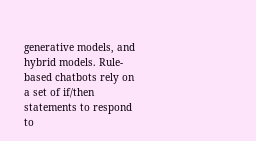generative models, and hybrid models. Rule-based chatbots rely on a set of if/then statements to respond to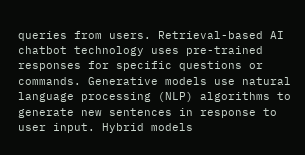queries from users. Retrieval-based AI chatbot technology uses pre-trained responses for specific questions or commands. Generative models use natural language processing (NLP) algorithms to generate new sentences in response to user input. Hybrid models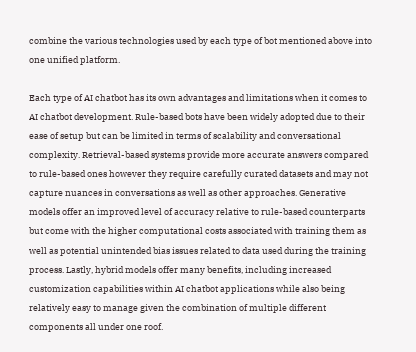combine the various technologies used by each type of bot mentioned above into one unified platform.

Each type of AI chatbot has its own advantages and limitations when it comes to AI chatbot development. Rule-based bots have been widely adopted due to their ease of setup but can be limited in terms of scalability and conversational complexity. Retrieval-based systems provide more accurate answers compared to rule-based ones however they require carefully curated datasets and may not capture nuances in conversations as well as other approaches. Generative models offer an improved level of accuracy relative to rule-based counterparts but come with the higher computational costs associated with training them as well as potential unintended bias issues related to data used during the training process. Lastly, hybrid models offer many benefits, including increased customization capabilities within AI chatbot applications while also being relatively easy to manage given the combination of multiple different components all under one roof.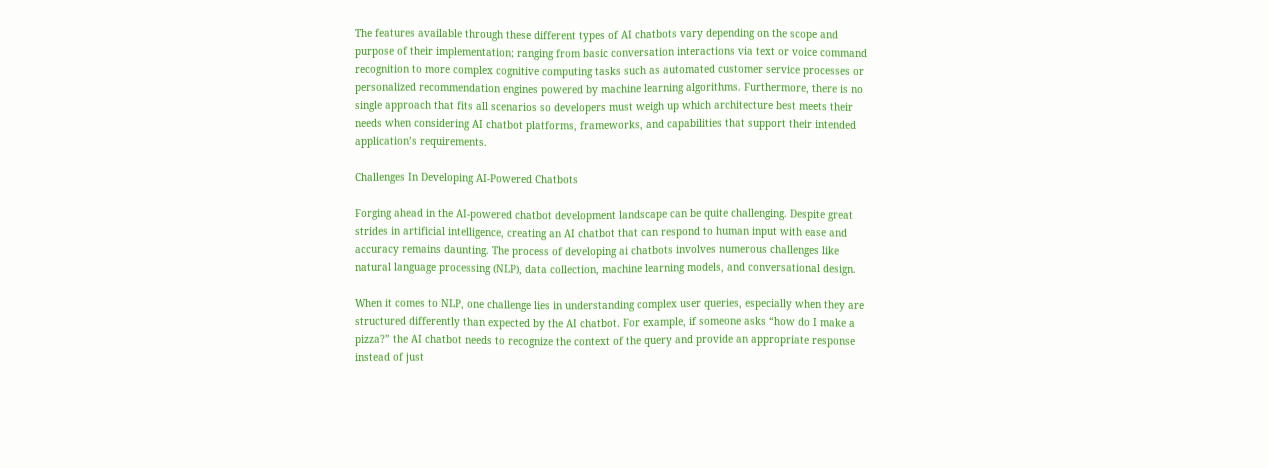The features available through these different types of AI chatbots vary depending on the scope and purpose of their implementation; ranging from basic conversation interactions via text or voice command recognition to more complex cognitive computing tasks such as automated customer service processes or personalized recommendation engines powered by machine learning algorithms. Furthermore, there is no single approach that fits all scenarios so developers must weigh up which architecture best meets their needs when considering AI chatbot platforms, frameworks, and capabilities that support their intended application’s requirements.

Challenges In Developing AI-Powered Chatbots

Forging ahead in the AI-powered chatbot development landscape can be quite challenging. Despite great strides in artificial intelligence, creating an AI chatbot that can respond to human input with ease and accuracy remains daunting. The process of developing ai chatbots involves numerous challenges like natural language processing (NLP), data collection, machine learning models, and conversational design.

When it comes to NLP, one challenge lies in understanding complex user queries, especially when they are structured differently than expected by the AI chatbot. For example, if someone asks “how do I make a pizza?” the AI chatbot needs to recognize the context of the query and provide an appropriate response instead of just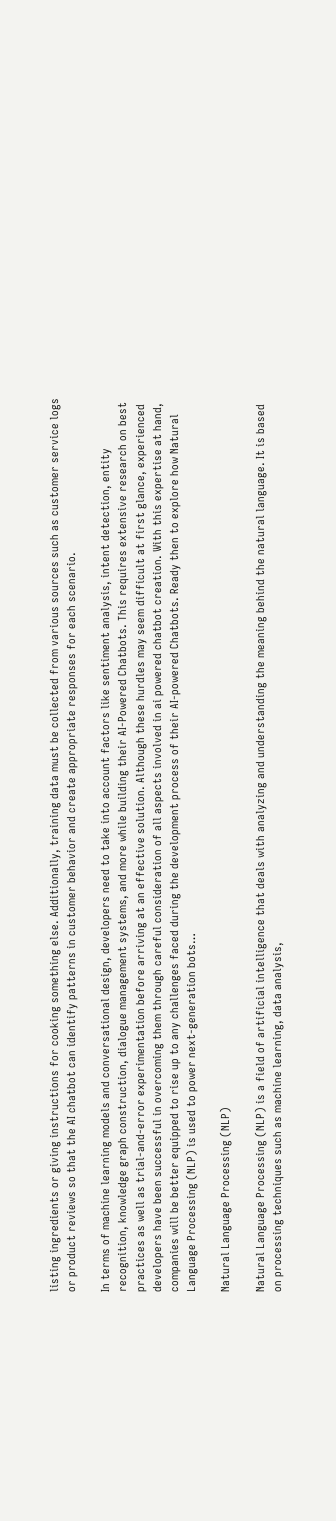listing ingredients or giving instructions for cooking something else. Additionally, training data must be collected from various sources such as customer service logs or product reviews so that the AI chatbot can identify patterns in customer behavior and create appropriate responses for each scenario.

In terms of machine learning models and conversational design, developers need to take into account factors like sentiment analysis, intent detection, entity recognition, knowledge graph construction, dialogue management systems, and more while building their AI-Powered Chatbots. This requires extensive research on best practices as well as trial-and-error experimentation before arriving at an effective solution. Although these hurdles may seem difficult at first glance, experienced developers have been successful in overcoming them through careful consideration of all aspects involved in ai powered chatbot creation. With this expertise at hand, companies will be better equipped to rise up to any challenges faced during the development process of their AI-powered Chatbots. Ready then to explore how Natural Language Processing (NLP) is used to power next-generation bots…

Natural Language Processing (NLP)

Natural Language Processing (NLP) is a field of artificial intelligence that deals with analyzing and understanding the meaning behind the natural language. It is based on processing techniques such as machine learning, data analysis,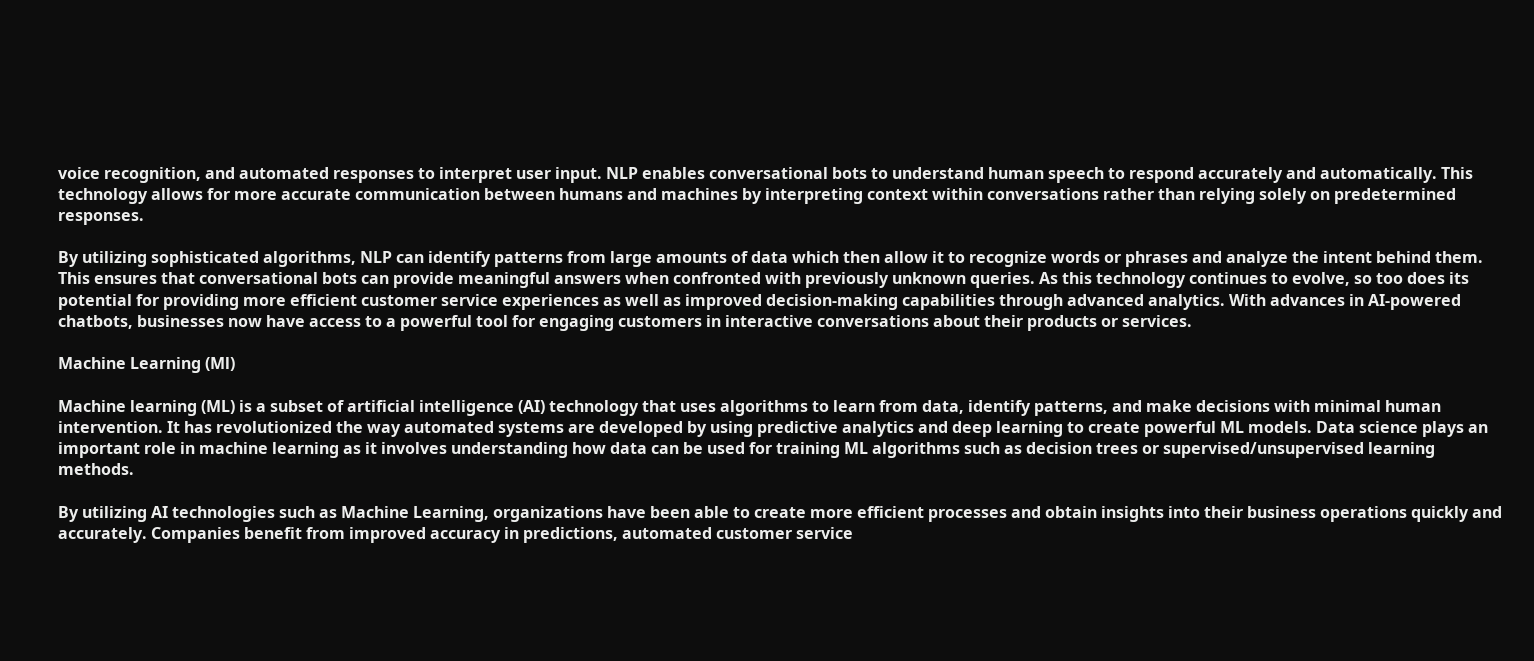voice recognition, and automated responses to interpret user input. NLP enables conversational bots to understand human speech to respond accurately and automatically. This technology allows for more accurate communication between humans and machines by interpreting context within conversations rather than relying solely on predetermined responses.

By utilizing sophisticated algorithms, NLP can identify patterns from large amounts of data which then allow it to recognize words or phrases and analyze the intent behind them. This ensures that conversational bots can provide meaningful answers when confronted with previously unknown queries. As this technology continues to evolve, so too does its potential for providing more efficient customer service experiences as well as improved decision-making capabilities through advanced analytics. With advances in AI-powered chatbots, businesses now have access to a powerful tool for engaging customers in interactive conversations about their products or services.

Machine Learning (Ml)

Machine learning (ML) is a subset of artificial intelligence (AI) technology that uses algorithms to learn from data, identify patterns, and make decisions with minimal human intervention. It has revolutionized the way automated systems are developed by using predictive analytics and deep learning to create powerful ML models. Data science plays an important role in machine learning as it involves understanding how data can be used for training ML algorithms such as decision trees or supervised/unsupervised learning methods.

By utilizing AI technologies such as Machine Learning, organizations have been able to create more efficient processes and obtain insights into their business operations quickly and accurately. Companies benefit from improved accuracy in predictions, automated customer service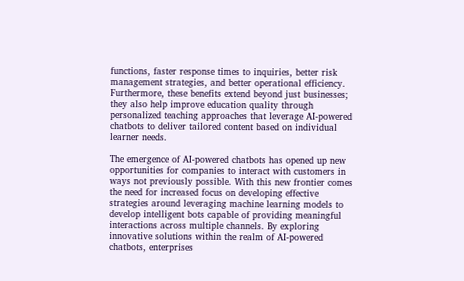functions, faster response times to inquiries, better risk management strategies, and better operational efficiency. Furthermore, these benefits extend beyond just businesses; they also help improve education quality through personalized teaching approaches that leverage AI-powered chatbots to deliver tailored content based on individual learner needs.

The emergence of AI-powered chatbots has opened up new opportunities for companies to interact with customers in ways not previously possible. With this new frontier comes the need for increased focus on developing effective strategies around leveraging machine learning models to develop intelligent bots capable of providing meaningful interactions across multiple channels. By exploring innovative solutions within the realm of AI-powered chatbots, enterprises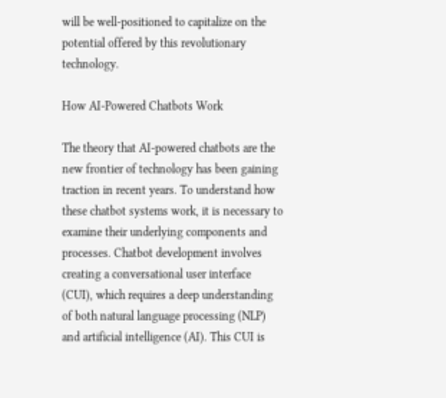will be well-positioned to capitalize on the potential offered by this revolutionary technology.

How AI-Powered Chatbots Work

The theory that AI-powered chatbots are the new frontier of technology has been gaining traction in recent years. To understand how these chatbot systems work, it is necessary to examine their underlying components and processes. Chatbot development involves creating a conversational user interface (CUI), which requires a deep understanding of both natural language processing (NLP) and artificial intelligence (AI). This CUI is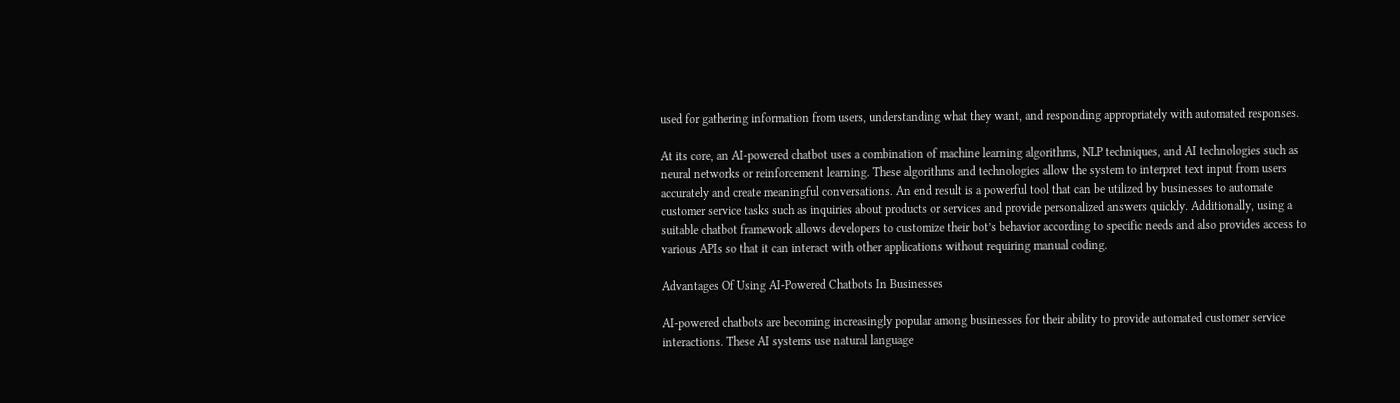used for gathering information from users, understanding what they want, and responding appropriately with automated responses.

At its core, an AI-powered chatbot uses a combination of machine learning algorithms, NLP techniques, and AI technologies such as neural networks or reinforcement learning. These algorithms and technologies allow the system to interpret text input from users accurately and create meaningful conversations. An end result is a powerful tool that can be utilized by businesses to automate customer service tasks such as inquiries about products or services and provide personalized answers quickly. Additionally, using a suitable chatbot framework allows developers to customize their bot’s behavior according to specific needs and also provides access to various APIs so that it can interact with other applications without requiring manual coding.

Advantages Of Using AI-Powered Chatbots In Businesses

AI-powered chatbots are becoming increasingly popular among businesses for their ability to provide automated customer service interactions. These AI systems use natural language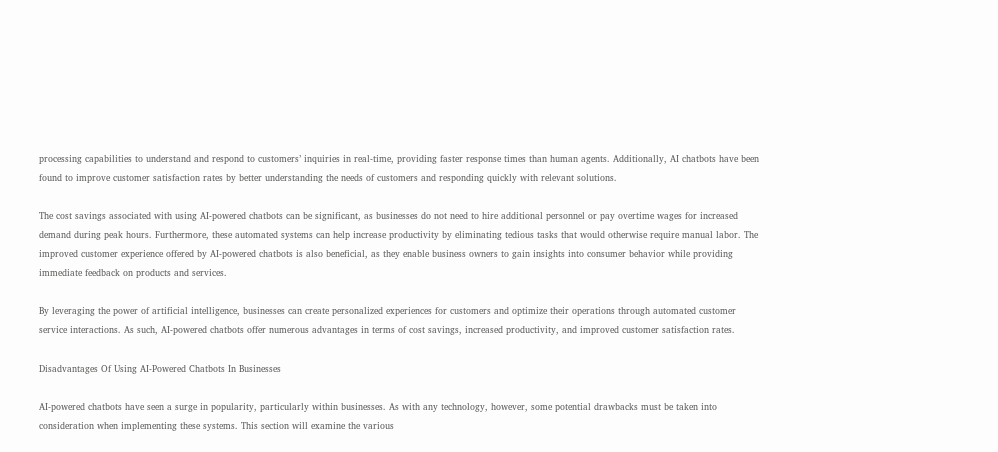processing capabilities to understand and respond to customers’ inquiries in real-time, providing faster response times than human agents. Additionally, AI chatbots have been found to improve customer satisfaction rates by better understanding the needs of customers and responding quickly with relevant solutions.

The cost savings associated with using AI-powered chatbots can be significant, as businesses do not need to hire additional personnel or pay overtime wages for increased demand during peak hours. Furthermore, these automated systems can help increase productivity by eliminating tedious tasks that would otherwise require manual labor. The improved customer experience offered by AI-powered chatbots is also beneficial, as they enable business owners to gain insights into consumer behavior while providing immediate feedback on products and services.

By leveraging the power of artificial intelligence, businesses can create personalized experiences for customers and optimize their operations through automated customer service interactions. As such, AI-powered chatbots offer numerous advantages in terms of cost savings, increased productivity, and improved customer satisfaction rates.

Disadvantages Of Using AI-Powered Chatbots In Businesses

AI-powered chatbots have seen a surge in popularity, particularly within businesses. As with any technology, however, some potential drawbacks must be taken into consideration when implementing these systems. This section will examine the various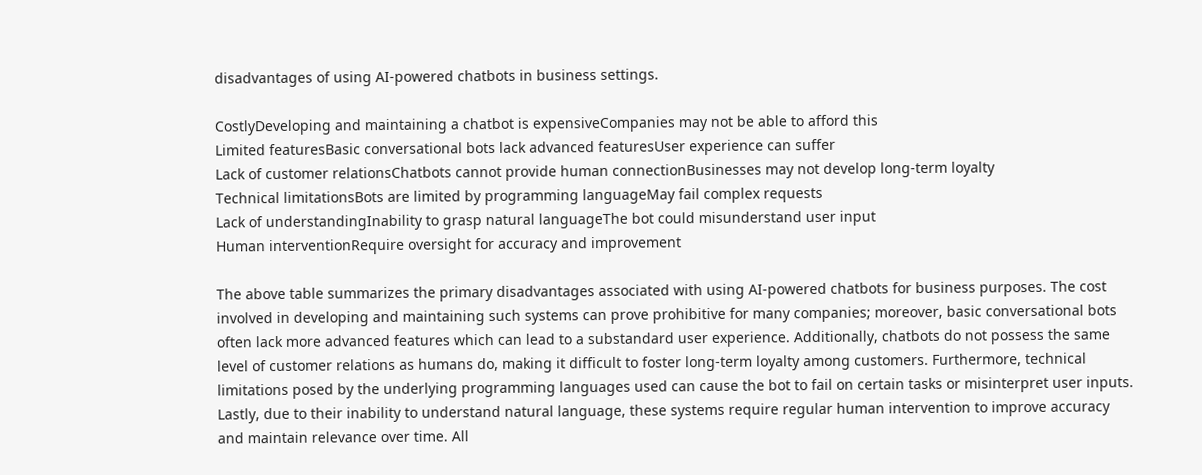disadvantages of using AI-powered chatbots in business settings.

CostlyDeveloping and maintaining a chatbot is expensiveCompanies may not be able to afford this
Limited featuresBasic conversational bots lack advanced featuresUser experience can suffer
Lack of customer relationsChatbots cannot provide human connectionBusinesses may not develop long-term loyalty
Technical limitationsBots are limited by programming languageMay fail complex requests
Lack of understandingInability to grasp natural languageThe bot could misunderstand user input
Human interventionRequire oversight for accuracy and improvement

The above table summarizes the primary disadvantages associated with using AI-powered chatbots for business purposes. The cost involved in developing and maintaining such systems can prove prohibitive for many companies; moreover, basic conversational bots often lack more advanced features which can lead to a substandard user experience. Additionally, chatbots do not possess the same level of customer relations as humans do, making it difficult to foster long-term loyalty among customers. Furthermore, technical limitations posed by the underlying programming languages used can cause the bot to fail on certain tasks or misinterpret user inputs. Lastly, due to their inability to understand natural language, these systems require regular human intervention to improve accuracy and maintain relevance over time. All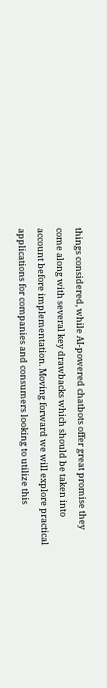things considered, while AI-powered chatbots offer great promise they come along with several key drawbacks which should be taken into account before implementation. Moving forward we will explore practical applications for companies and consumers looking to utilize this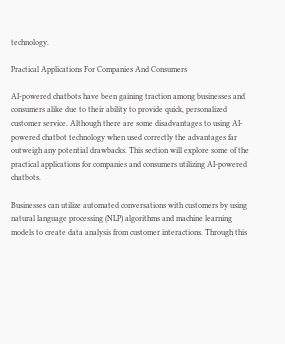technology.

Practical Applications For Companies And Consumers

AI-powered chatbots have been gaining traction among businesses and consumers alike due to their ability to provide quick, personalized customer service. Although there are some disadvantages to using AI-powered chatbot technology when used correctly the advantages far outweigh any potential drawbacks. This section will explore some of the practical applications for companies and consumers utilizing AI-powered chatbots.

Businesses can utilize automated conversations with customers by using natural language processing (NLP) algorithms and machine learning models to create data analysis from customer interactions. Through this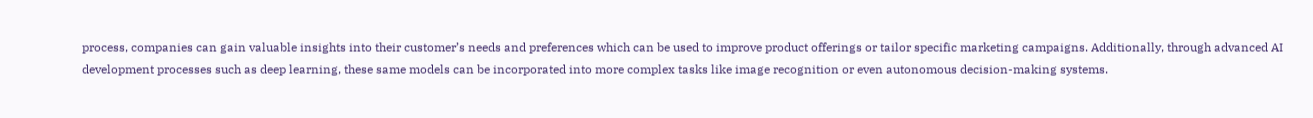process, companies can gain valuable insights into their customer’s needs and preferences which can be used to improve product offerings or tailor specific marketing campaigns. Additionally, through advanced AI development processes such as deep learning, these same models can be incorporated into more complex tasks like image recognition or even autonomous decision-making systems.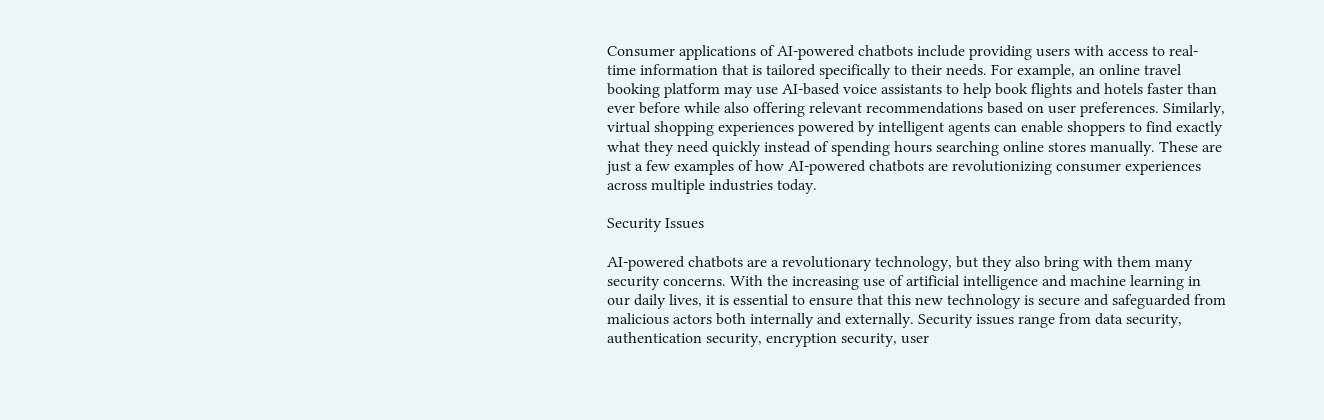Consumer applications of AI-powered chatbots include providing users with access to real-time information that is tailored specifically to their needs. For example, an online travel booking platform may use AI-based voice assistants to help book flights and hotels faster than ever before while also offering relevant recommendations based on user preferences. Similarly, virtual shopping experiences powered by intelligent agents can enable shoppers to find exactly what they need quickly instead of spending hours searching online stores manually. These are just a few examples of how AI-powered chatbots are revolutionizing consumer experiences across multiple industries today.

Security Issues

AI-powered chatbots are a revolutionary technology, but they also bring with them many security concerns. With the increasing use of artificial intelligence and machine learning in our daily lives, it is essential to ensure that this new technology is secure and safeguarded from malicious actors both internally and externally. Security issues range from data security, authentication security, encryption security, user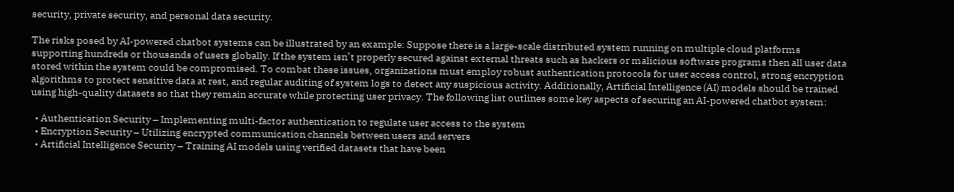security, private security, and personal data security.

The risks posed by AI-powered chatbot systems can be illustrated by an example: Suppose there is a large-scale distributed system running on multiple cloud platforms supporting hundreds or thousands of users globally. If the system isn’t properly secured against external threats such as hackers or malicious software programs then all user data stored within the system could be compromised. To combat these issues, organizations must employ robust authentication protocols for user access control, strong encryption algorithms to protect sensitive data at rest, and regular auditing of system logs to detect any suspicious activity. Additionally, Artificial Intelligence (AI) models should be trained using high-quality datasets so that they remain accurate while protecting user privacy. The following list outlines some key aspects of securing an AI-powered chatbot system:

  • Authentication Security – Implementing multi-factor authentication to regulate user access to the system
  • Encryption Security – Utilizing encrypted communication channels between users and servers
  • Artificial Intelligence Security – Training AI models using verified datasets that have been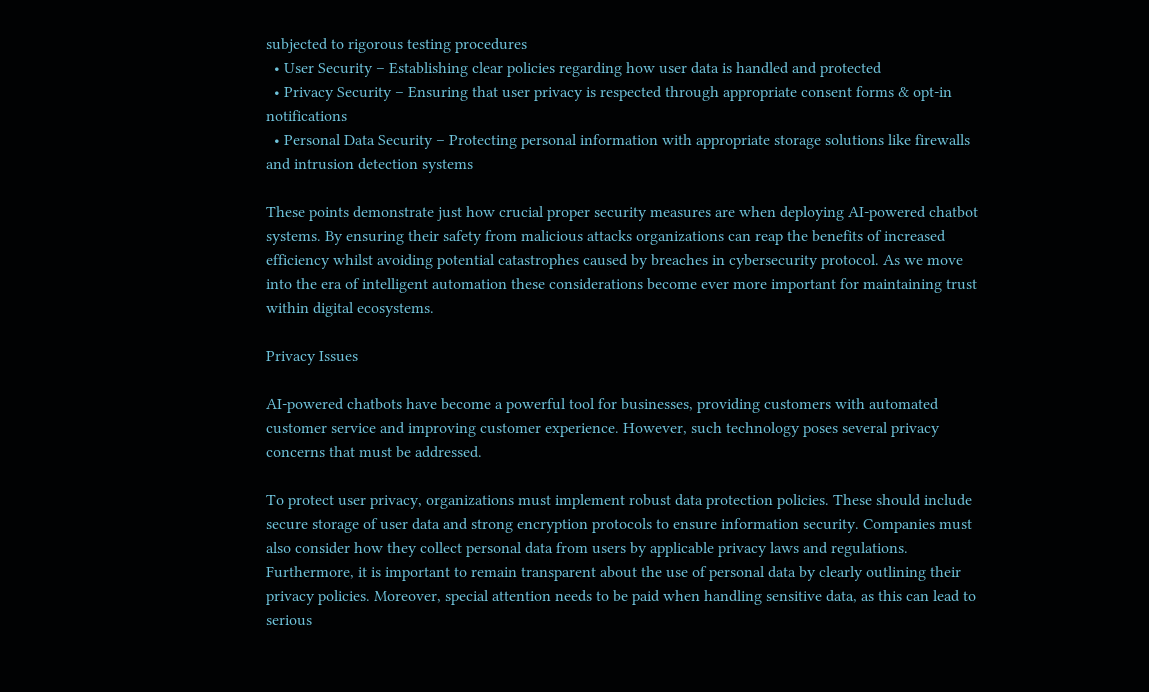subjected to rigorous testing procedures
  • User Security – Establishing clear policies regarding how user data is handled and protected
  • Privacy Security – Ensuring that user privacy is respected through appropriate consent forms & opt-in notifications
  • Personal Data Security – Protecting personal information with appropriate storage solutions like firewalls and intrusion detection systems

These points demonstrate just how crucial proper security measures are when deploying AI-powered chatbot systems. By ensuring their safety from malicious attacks organizations can reap the benefits of increased efficiency whilst avoiding potential catastrophes caused by breaches in cybersecurity protocol. As we move into the era of intelligent automation these considerations become ever more important for maintaining trust within digital ecosystems.

Privacy Issues

AI-powered chatbots have become a powerful tool for businesses, providing customers with automated customer service and improving customer experience. However, such technology poses several privacy concerns that must be addressed.

To protect user privacy, organizations must implement robust data protection policies. These should include secure storage of user data and strong encryption protocols to ensure information security. Companies must also consider how they collect personal data from users by applicable privacy laws and regulations. Furthermore, it is important to remain transparent about the use of personal data by clearly outlining their privacy policies. Moreover, special attention needs to be paid when handling sensitive data, as this can lead to serious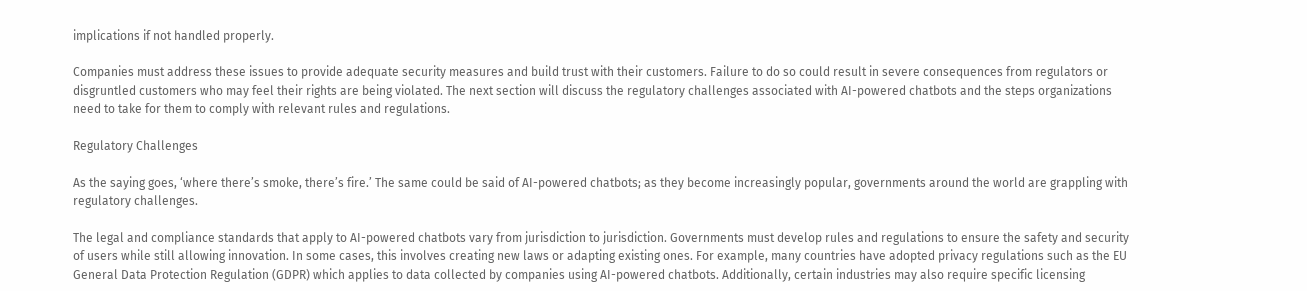implications if not handled properly.

Companies must address these issues to provide adequate security measures and build trust with their customers. Failure to do so could result in severe consequences from regulators or disgruntled customers who may feel their rights are being violated. The next section will discuss the regulatory challenges associated with AI-powered chatbots and the steps organizations need to take for them to comply with relevant rules and regulations.

Regulatory Challenges

As the saying goes, ‘where there’s smoke, there’s fire.’ The same could be said of AI-powered chatbots; as they become increasingly popular, governments around the world are grappling with regulatory challenges.

The legal and compliance standards that apply to AI-powered chatbots vary from jurisdiction to jurisdiction. Governments must develop rules and regulations to ensure the safety and security of users while still allowing innovation. In some cases, this involves creating new laws or adapting existing ones. For example, many countries have adopted privacy regulations such as the EU General Data Protection Regulation (GDPR) which applies to data collected by companies using AI-powered chatbots. Additionally, certain industries may also require specific licensing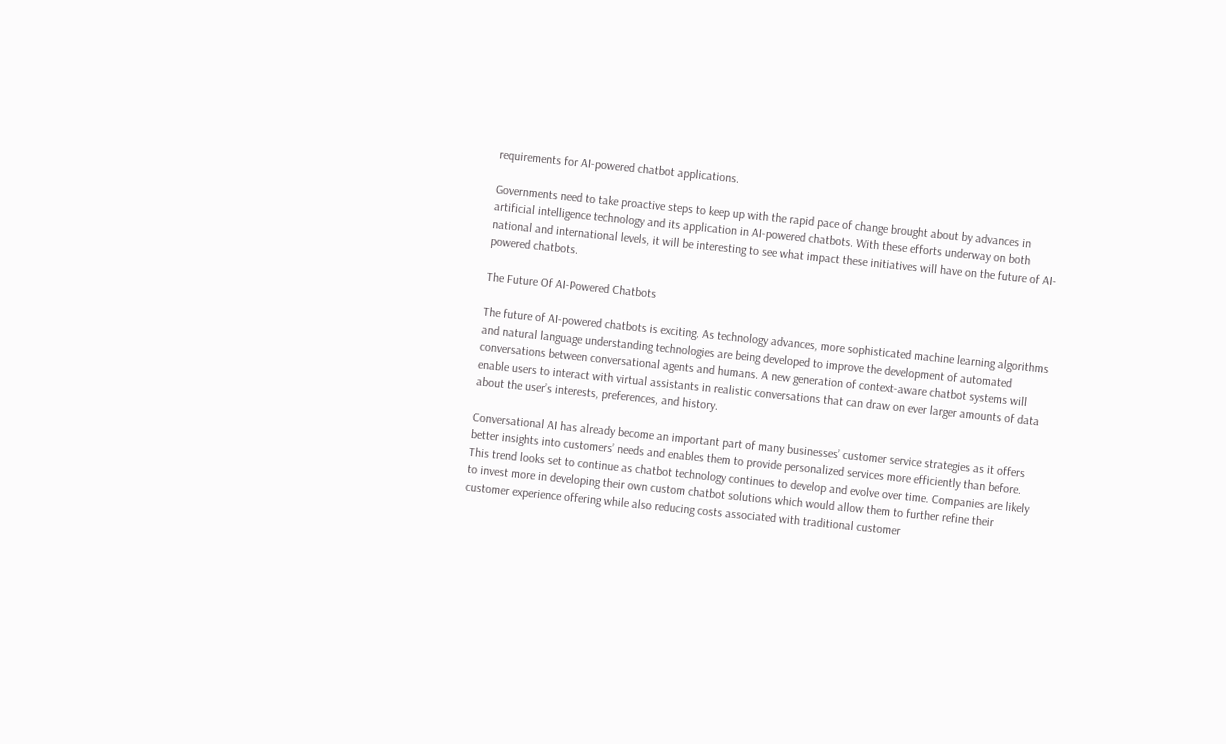requirements for AI-powered chatbot applications.

Governments need to take proactive steps to keep up with the rapid pace of change brought about by advances in artificial intelligence technology and its application in AI-powered chatbots. With these efforts underway on both national and international levels, it will be interesting to see what impact these initiatives will have on the future of AI-powered chatbots.

The Future Of AI-Powered Chatbots

The future of AI-powered chatbots is exciting. As technology advances, more sophisticated machine learning algorithms and natural language understanding technologies are being developed to improve the development of automated conversations between conversational agents and humans. A new generation of context-aware chatbot systems will enable users to interact with virtual assistants in realistic conversations that can draw on ever larger amounts of data about the user’s interests, preferences, and history.

Conversational AI has already become an important part of many businesses’ customer service strategies as it offers better insights into customers’ needs and enables them to provide personalized services more efficiently than before. This trend looks set to continue as chatbot technology continues to develop and evolve over time. Companies are likely to invest more in developing their own custom chatbot solutions which would allow them to further refine their customer experience offering while also reducing costs associated with traditional customer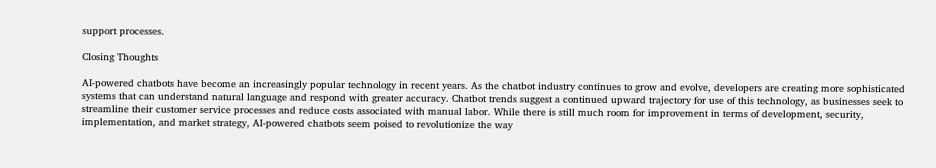support processes.

Closing Thoughts

AI-powered chatbots have become an increasingly popular technology in recent years. As the chatbot industry continues to grow and evolve, developers are creating more sophisticated systems that can understand natural language and respond with greater accuracy. Chatbot trends suggest a continued upward trajectory for use of this technology, as businesses seek to streamline their customer service processes and reduce costs associated with manual labor. While there is still much room for improvement in terms of development, security, implementation, and market strategy, AI-powered chatbots seem poised to revolutionize the way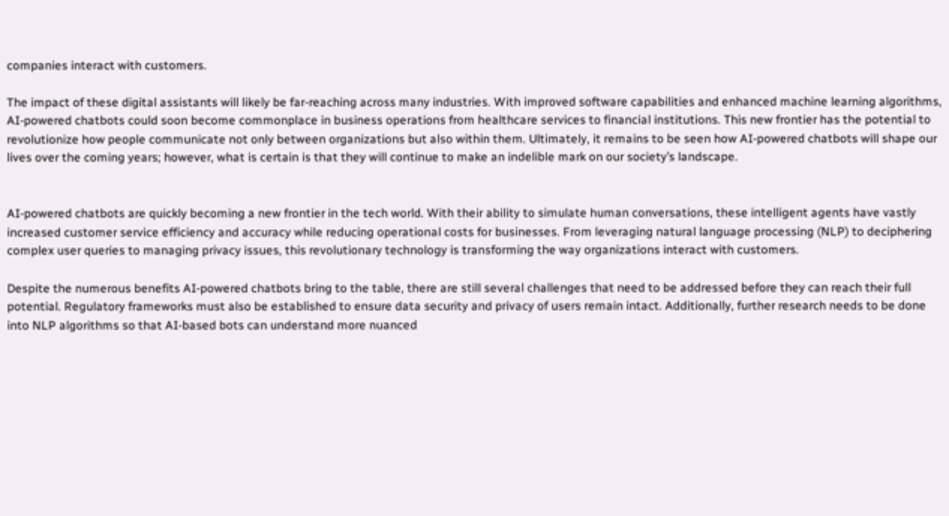companies interact with customers.

The impact of these digital assistants will likely be far-reaching across many industries. With improved software capabilities and enhanced machine learning algorithms, AI-powered chatbots could soon become commonplace in business operations from healthcare services to financial institutions. This new frontier has the potential to revolutionize how people communicate not only between organizations but also within them. Ultimately, it remains to be seen how AI-powered chatbots will shape our lives over the coming years; however, what is certain is that they will continue to make an indelible mark on our society’s landscape.


AI-powered chatbots are quickly becoming a new frontier in the tech world. With their ability to simulate human conversations, these intelligent agents have vastly increased customer service efficiency and accuracy while reducing operational costs for businesses. From leveraging natural language processing (NLP) to deciphering complex user queries to managing privacy issues, this revolutionary technology is transforming the way organizations interact with customers.

Despite the numerous benefits AI-powered chatbots bring to the table, there are still several challenges that need to be addressed before they can reach their full potential. Regulatory frameworks must also be established to ensure data security and privacy of users remain intact. Additionally, further research needs to be done into NLP algorithms so that AI-based bots can understand more nuanced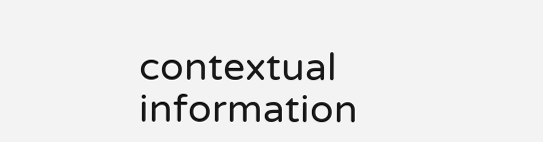contextual information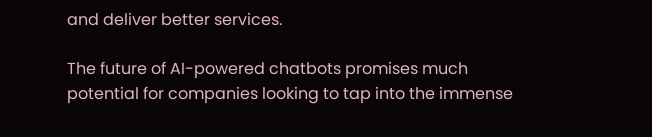and deliver better services.

The future of AI-powered chatbots promises much potential for companies looking to tap into the immense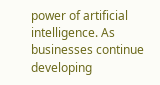power of artificial intelligence. As businesses continue developing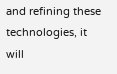and refining these technologies, it will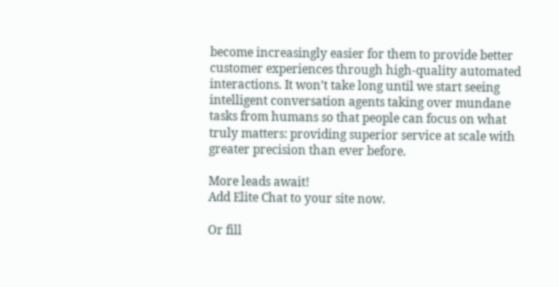become increasingly easier for them to provide better customer experiences through high-quality automated interactions. It won’t take long until we start seeing intelligent conversation agents taking over mundane tasks from humans so that people can focus on what truly matters: providing superior service at scale with greater precision than ever before.

More leads await!
Add Elite Chat to your site now.

Or fill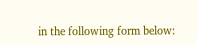in the following form below: